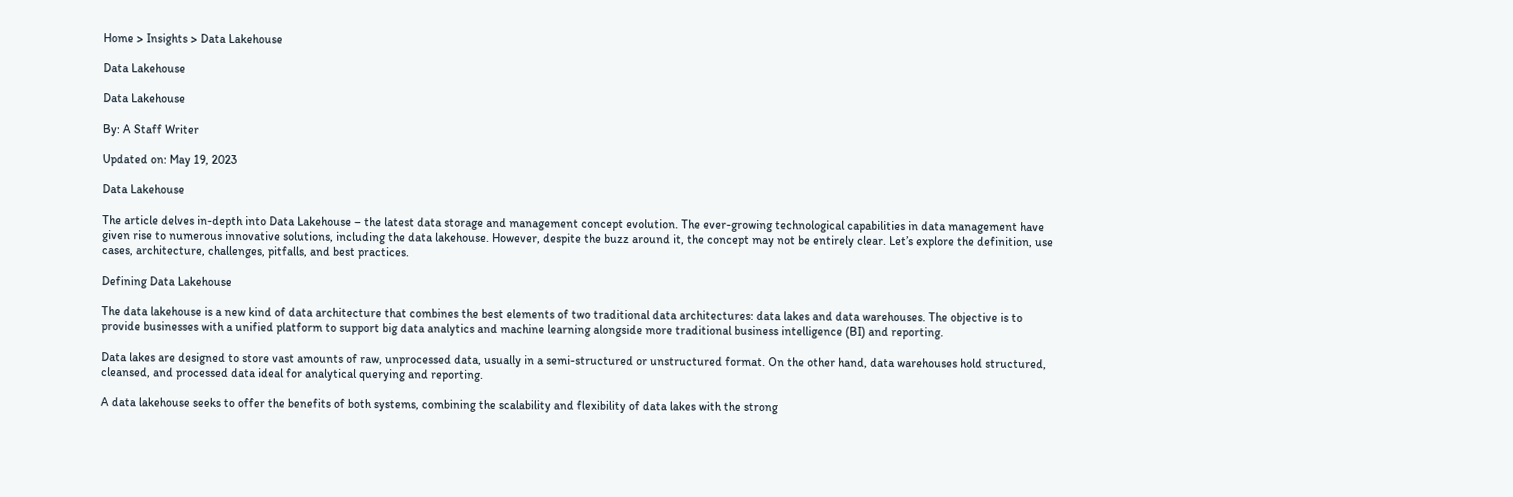Home > Insights > Data Lakehouse

Data Lakehouse

Data Lakehouse

By: A Staff Writer

Updated on: May 19, 2023

Data Lakehouse

The article delves in-depth into Data Lakehouse – the latest data storage and management concept evolution. The ever-growing technological capabilities in data management have given rise to numerous innovative solutions, including the data lakehouse. However, despite the buzz around it, the concept may not be entirely clear. Let’s explore the definition, use cases, architecture, challenges, pitfalls, and best practices.

Defining Data Lakehouse

The data lakehouse is a new kind of data architecture that combines the best elements of two traditional data architectures: data lakes and data warehouses. The objective is to provide businesses with a unified platform to support big data analytics and machine learning alongside more traditional business intelligence (BI) and reporting.

Data lakes are designed to store vast amounts of raw, unprocessed data, usually in a semi-structured or unstructured format. On the other hand, data warehouses hold structured, cleansed, and processed data ideal for analytical querying and reporting.

A data lakehouse seeks to offer the benefits of both systems, combining the scalability and flexibility of data lakes with the strong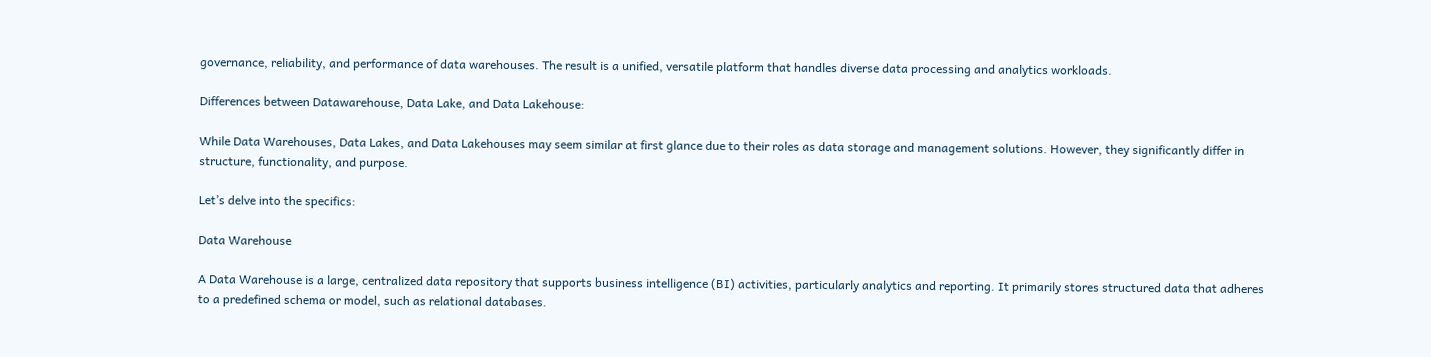governance, reliability, and performance of data warehouses. The result is a unified, versatile platform that handles diverse data processing and analytics workloads.

Differences between Datawarehouse, Data Lake, and Data Lakehouse:

While Data Warehouses, Data Lakes, and Data Lakehouses may seem similar at first glance due to their roles as data storage and management solutions. However, they significantly differ in structure, functionality, and purpose.

Let’s delve into the specifics:

Data Warehouse

A Data Warehouse is a large, centralized data repository that supports business intelligence (BI) activities, particularly analytics and reporting. It primarily stores structured data that adheres to a predefined schema or model, such as relational databases.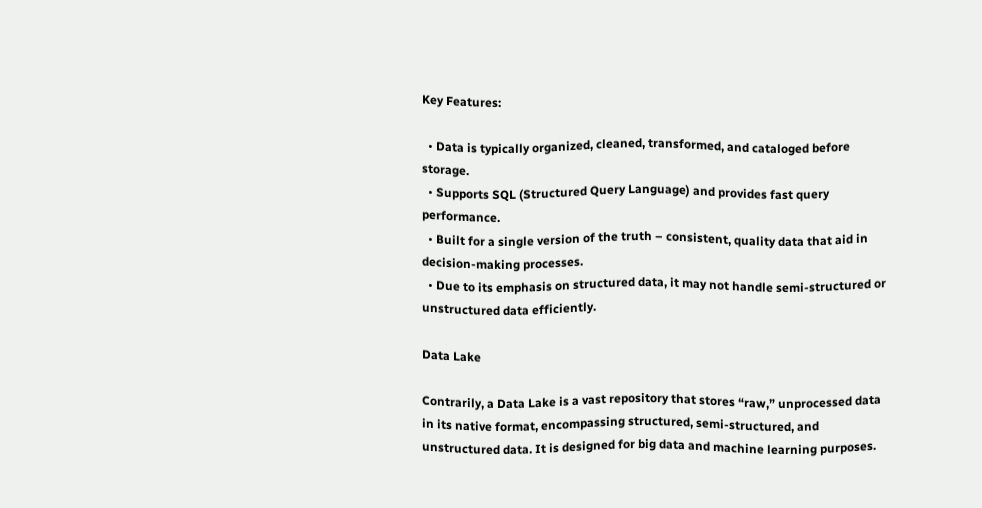Key Features:

  • Data is typically organized, cleaned, transformed, and cataloged before storage.
  • Supports SQL (Structured Query Language) and provides fast query performance.
  • Built for a single version of the truth – consistent, quality data that aid in decision-making processes.
  • Due to its emphasis on structured data, it may not handle semi-structured or unstructured data efficiently.

Data Lake

Contrarily, a Data Lake is a vast repository that stores “raw,” unprocessed data in its native format, encompassing structured, semi-structured, and unstructured data. It is designed for big data and machine learning purposes.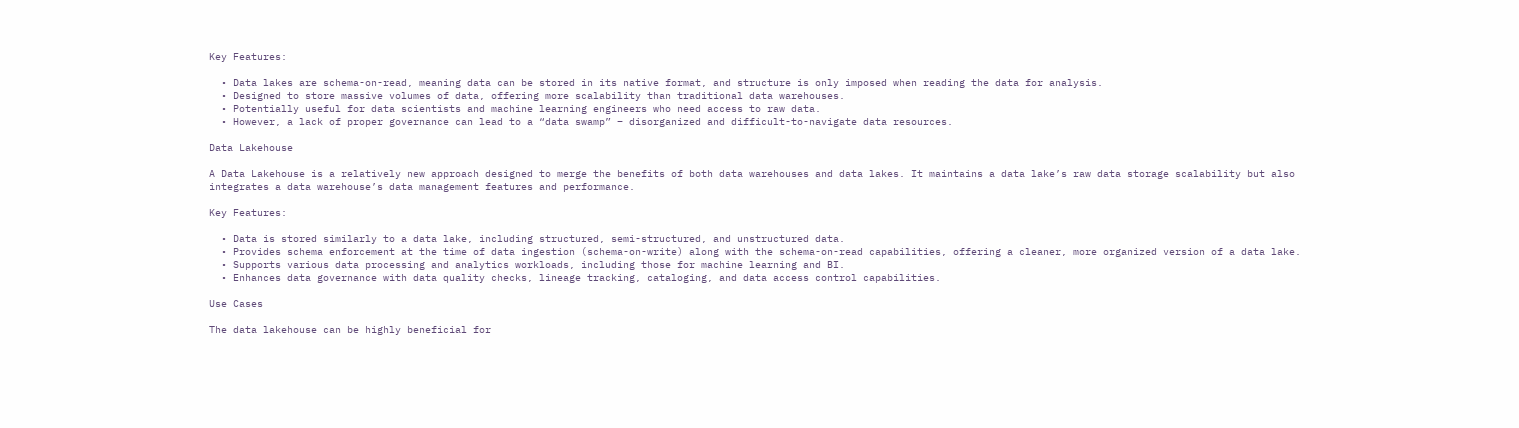Key Features:

  • Data lakes are schema-on-read, meaning data can be stored in its native format, and structure is only imposed when reading the data for analysis.
  • Designed to store massive volumes of data, offering more scalability than traditional data warehouses.
  • Potentially useful for data scientists and machine learning engineers who need access to raw data.
  • However, a lack of proper governance can lead to a “data swamp” – disorganized and difficult-to-navigate data resources.

Data Lakehouse

A Data Lakehouse is a relatively new approach designed to merge the benefits of both data warehouses and data lakes. It maintains a data lake’s raw data storage scalability but also integrates a data warehouse’s data management features and performance.

Key Features:

  • Data is stored similarly to a data lake, including structured, semi-structured, and unstructured data.
  • Provides schema enforcement at the time of data ingestion (schema-on-write) along with the schema-on-read capabilities, offering a cleaner, more organized version of a data lake.
  • Supports various data processing and analytics workloads, including those for machine learning and BI.
  • Enhances data governance with data quality checks, lineage tracking, cataloging, and data access control capabilities.

Use Cases

The data lakehouse can be highly beneficial for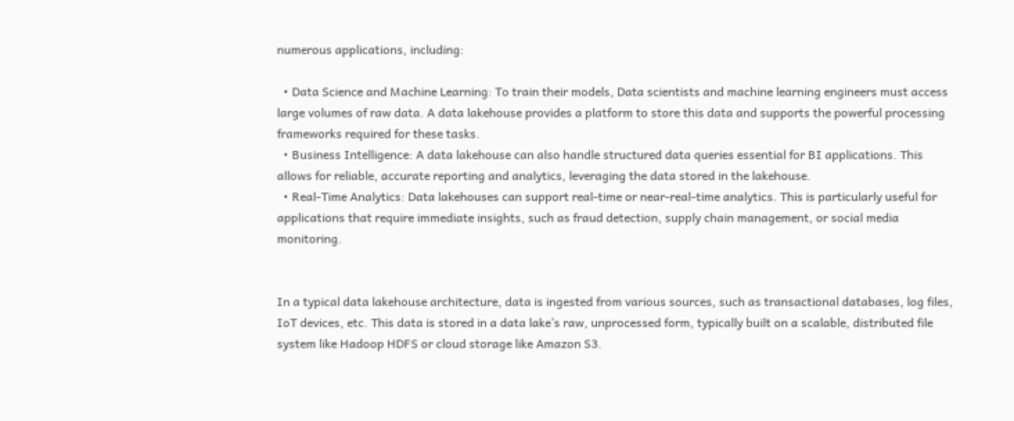numerous applications, including:

  • Data Science and Machine Learning: To train their models, Data scientists and machine learning engineers must access large volumes of raw data. A data lakehouse provides a platform to store this data and supports the powerful processing frameworks required for these tasks.
  • Business Intelligence: A data lakehouse can also handle structured data queries essential for BI applications. This allows for reliable, accurate reporting and analytics, leveraging the data stored in the lakehouse.
  • Real-Time Analytics: Data lakehouses can support real-time or near-real-time analytics. This is particularly useful for applications that require immediate insights, such as fraud detection, supply chain management, or social media monitoring.


In a typical data lakehouse architecture, data is ingested from various sources, such as transactional databases, log files, IoT devices, etc. This data is stored in a data lake’s raw, unprocessed form, typically built on a scalable, distributed file system like Hadoop HDFS or cloud storage like Amazon S3.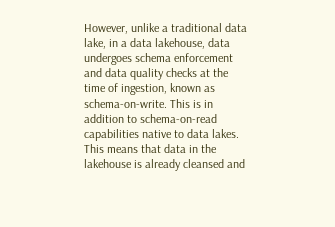However, unlike a traditional data lake, in a data lakehouse, data undergoes schema enforcement and data quality checks at the time of ingestion, known as schema-on-write. This is in addition to schema-on-read capabilities native to data lakes. This means that data in the lakehouse is already cleansed and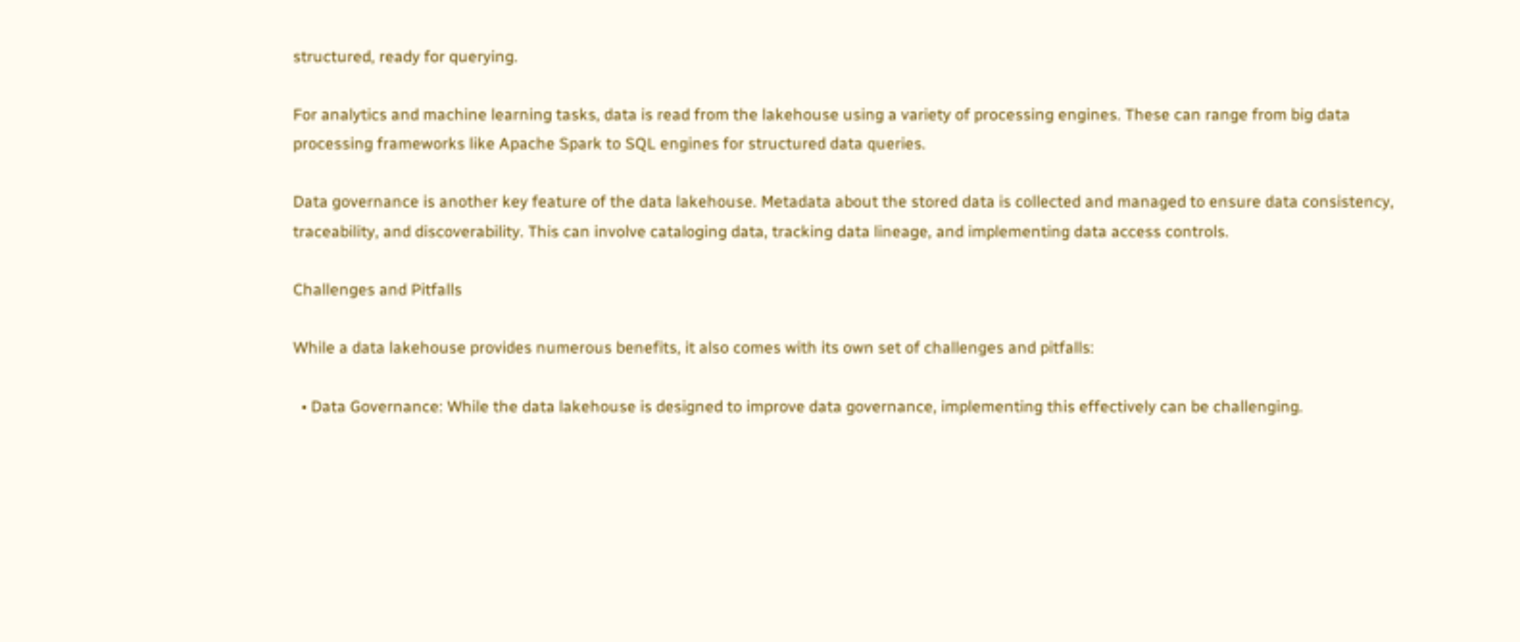structured, ready for querying.

For analytics and machine learning tasks, data is read from the lakehouse using a variety of processing engines. These can range from big data processing frameworks like Apache Spark to SQL engines for structured data queries.

Data governance is another key feature of the data lakehouse. Metadata about the stored data is collected and managed to ensure data consistency, traceability, and discoverability. This can involve cataloging data, tracking data lineage, and implementing data access controls.

Challenges and Pitfalls

While a data lakehouse provides numerous benefits, it also comes with its own set of challenges and pitfalls:

  • Data Governance: While the data lakehouse is designed to improve data governance, implementing this effectively can be challenging.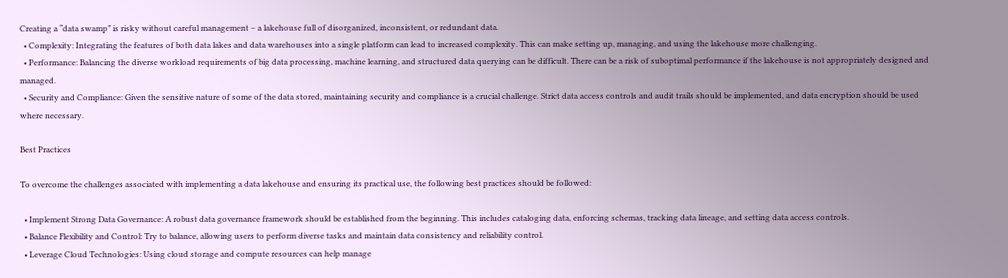Creating a “data swamp” is risky without careful management – a lakehouse full of disorganized, inconsistent, or redundant data.
  • Complexity: Integrating the features of both data lakes and data warehouses into a single platform can lead to increased complexity. This can make setting up, managing, and using the lakehouse more challenging.
  • Performance: Balancing the diverse workload requirements of big data processing, machine learning, and structured data querying can be difficult. There can be a risk of suboptimal performance if the lakehouse is not appropriately designed and managed.
  • Security and Compliance: Given the sensitive nature of some of the data stored, maintaining security and compliance is a crucial challenge. Strict data access controls and audit trails should be implemented, and data encryption should be used where necessary.

Best Practices

To overcome the challenges associated with implementing a data lakehouse and ensuring its practical use, the following best practices should be followed:

  • Implement Strong Data Governance: A robust data governance framework should be established from the beginning. This includes cataloging data, enforcing schemas, tracking data lineage, and setting data access controls.
  • Balance Flexibility and Control: Try to balance, allowing users to perform diverse tasks and maintain data consistency and reliability control.
  • Leverage Cloud Technologies: Using cloud storage and compute resources can help manage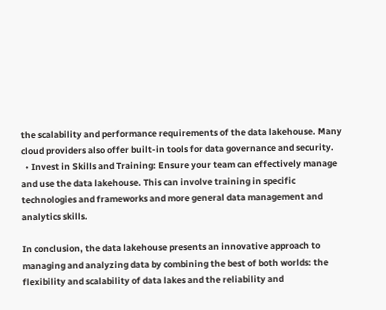the scalability and performance requirements of the data lakehouse. Many cloud providers also offer built-in tools for data governance and security.
  • Invest in Skills and Training: Ensure your team can effectively manage and use the data lakehouse. This can involve training in specific technologies and frameworks and more general data management and analytics skills.

In conclusion, the data lakehouse presents an innovative approach to managing and analyzing data by combining the best of both worlds: the flexibility and scalability of data lakes and the reliability and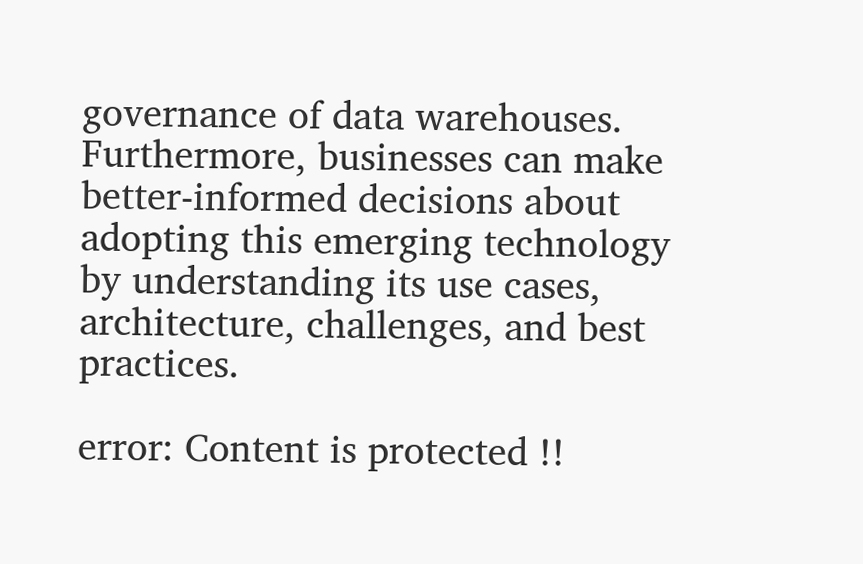governance of data warehouses. Furthermore, businesses can make better-informed decisions about adopting this emerging technology by understanding its use cases, architecture, challenges, and best practices.

error: Content is protected !!